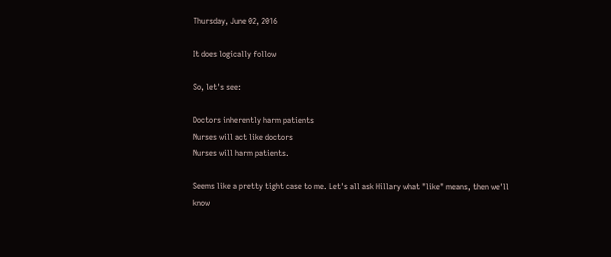Thursday, June 02, 2016

It does logically follow

So, let's see:

Doctors inherently harm patients
Nurses will act like doctors
Nurses will harm patients.

Seems like a pretty tight case to me. Let's all ask Hillary what "like" means, then we'll know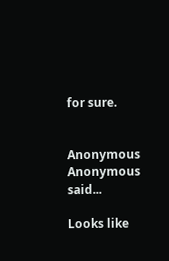for sure.


Anonymous Anonymous said...

Looks like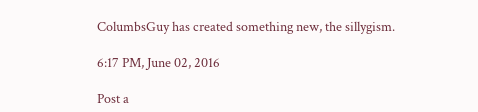ColumbsGuy has created something new, the sillygism.

6:17 PM, June 02, 2016

Post a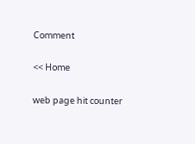Comment

<< Home

web page hit counter